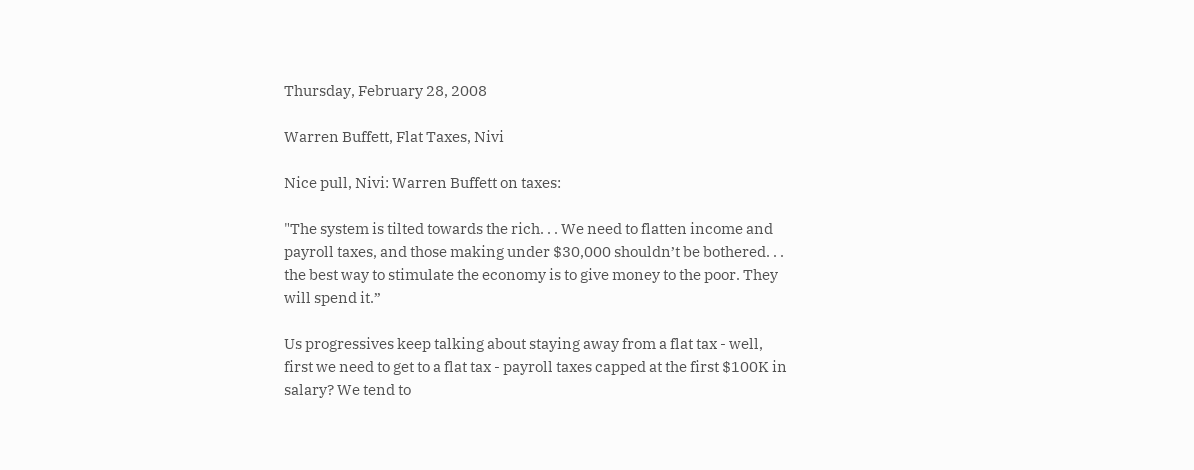Thursday, February 28, 2008

Warren Buffett, Flat Taxes, Nivi

Nice pull, Nivi: Warren Buffett on taxes:

"The system is tilted towards the rich. . . We need to flatten income and payroll taxes, and those making under $30,000 shouldn’t be bothered. . . the best way to stimulate the economy is to give money to the poor. They will spend it.”

Us progressives keep talking about staying away from a flat tax - well, first we need to get to a flat tax - payroll taxes capped at the first $100K in salary? We tend to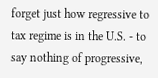forget just how regressive to tax regime is in the U.S. - to say nothing of progressive,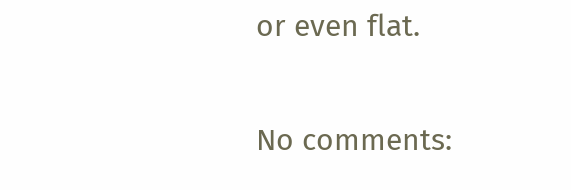or even flat.

No comments: